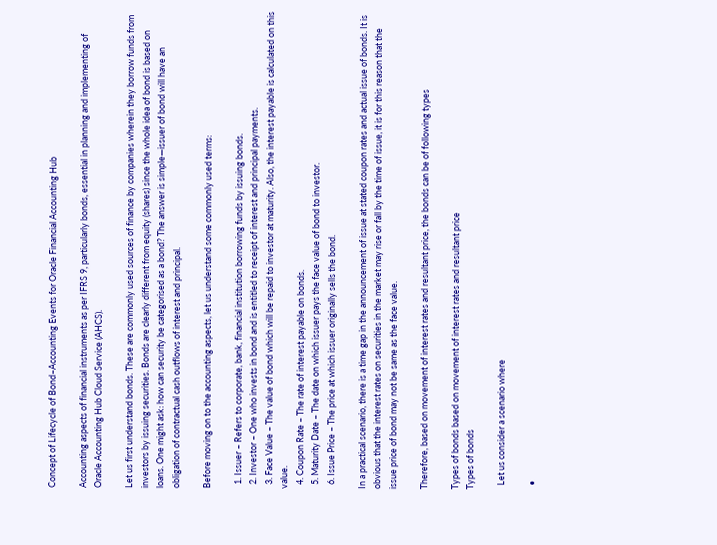Concept of Lifecycle of Bond–Accounting Events for Oracle Financial Accounting Hub

Accounting aspects of financial instruments as per IFRS 9, particularly bonds, essential in planning and implementing of Oracle Accounting Hub Cloud Service (AHCS).

Let us first understand bonds. These are commonly used sources of finance by companies wherein they borrow funds from investors by issuing securities. Bonds are clearly different from equity (shares) since the whole idea of bond is based on loans. One might ask: how can security be categorised as a bond? The answer is simple—issuer of bond will have an obligation of contractual cash outflows of interest and principal.

Before moving on to the accounting aspects, let us understand some commonly used terms:

  1. Issuer – Refers to corporate, bank, financial institution borrowing funds by issuing bonds.
  2. Investor – One who invests in bond and is entitled to receipt of interest and principal payments.
  3. Face Value – The value of bond which will be repaid to investor at maturity. Also, the interest payable is calculated on this value.
  4. Coupon Rate – The rate of interest payable on bonds.
  5. Maturity Date – The date on which issuer pays the face value of bond to investor.
  6. Issue Price – The price at which issuer originally sells the bond.

In a practical scenario, there is a time gap in the announcement of issue at stated coupon rates and actual issue of bonds. It is obvious that the interest rates on securities in the market may rise or fall by the time of issue, it is for this reason that the issue price of bond may not be same as the face value.

Therefore, based on movement of interest rates and resultant price, the bonds can be of following types

Types of bonds based on movement of interest rates and resultant price
Types of bonds

  Let us consider a scenario where

  •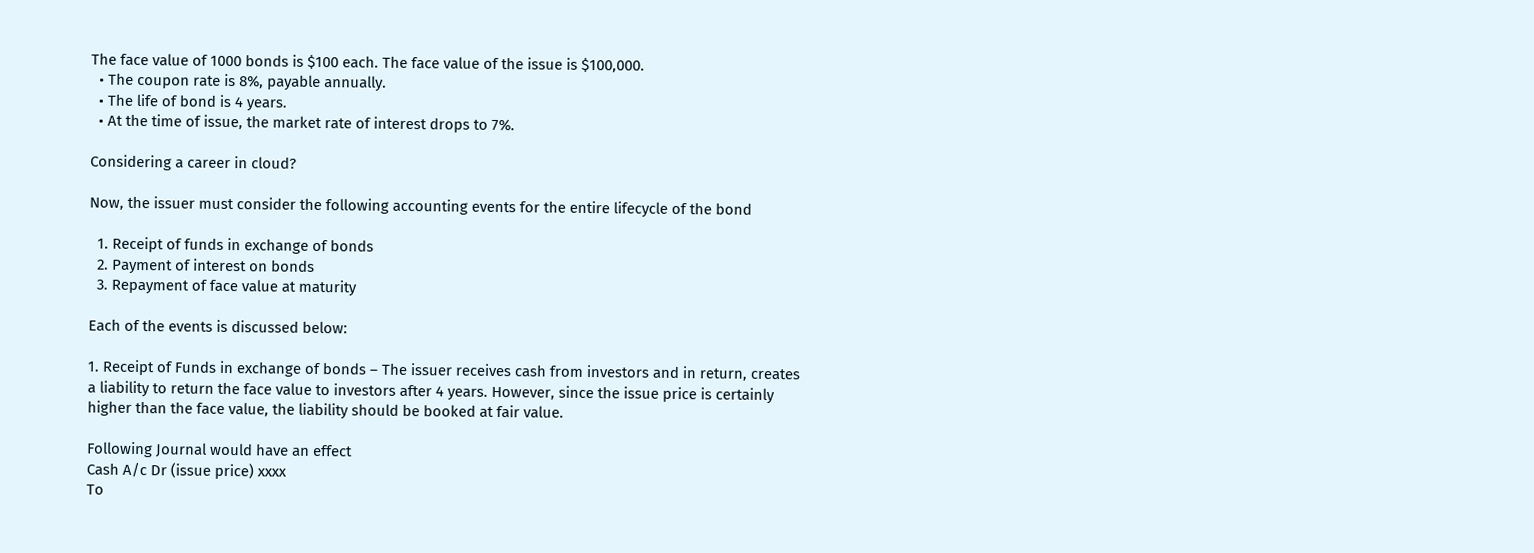The face value of 1000 bonds is $100 each. The face value of the issue is $100,000.
  • The coupon rate is 8%, payable annually.
  • The life of bond is 4 years.
  • At the time of issue, the market rate of interest drops to 7%.

Considering a career in cloud?

Now, the issuer must consider the following accounting events for the entire lifecycle of the bond

  1. Receipt of funds in exchange of bonds
  2. Payment of interest on bonds
  3. Repayment of face value at maturity

Each of the events is discussed below:

1. Receipt of Funds in exchange of bonds – The issuer receives cash from investors and in return, creates a liability to return the face value to investors after 4 years. However, since the issue price is certainly higher than the face value, the liability should be booked at fair value.

Following Journal would have an effect
Cash A/c Dr (issue price) xxxx
To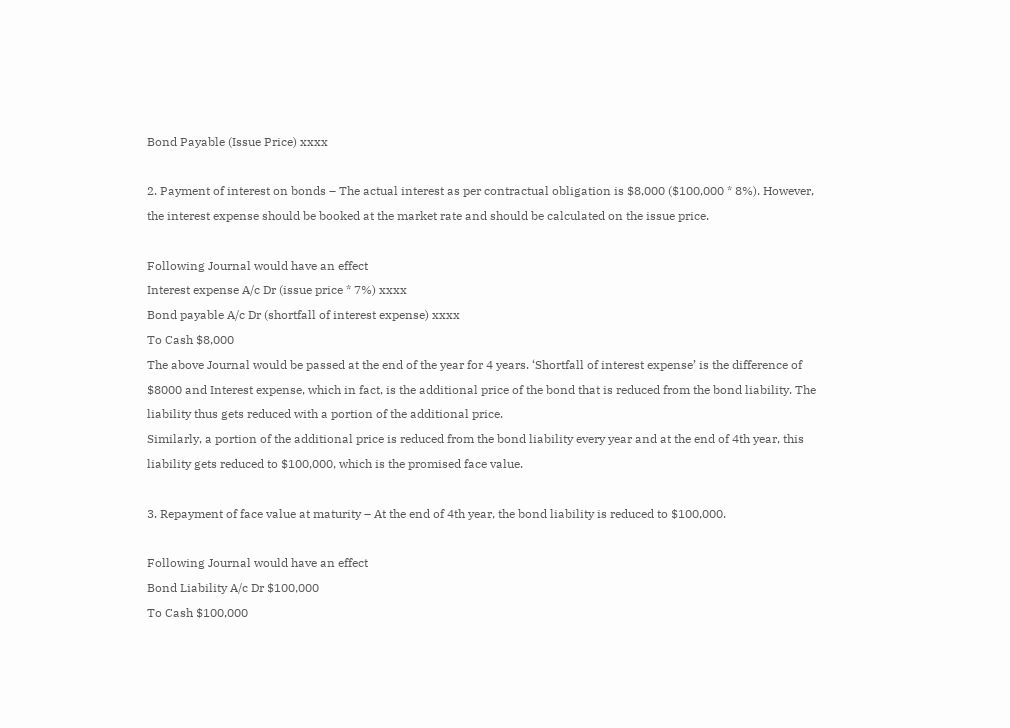Bond Payable (Issue Price) xxxx

2. Payment of interest on bonds – The actual interest as per contractual obligation is $8,000 ($100,000 * 8%). However, the interest expense should be booked at the market rate and should be calculated on the issue price.

Following Journal would have an effect
Interest expense A/c Dr (issue price * 7%) xxxx
Bond payable A/c Dr (shortfall of interest expense) xxxx
To Cash $8,000
The above Journal would be passed at the end of the year for 4 years. ‘Shortfall of interest expense’ is the difference of $8000 and Interest expense, which in fact, is the additional price of the bond that is reduced from the bond liability. The liability thus gets reduced with a portion of the additional price.
Similarly, a portion of the additional price is reduced from the bond liability every year and at the end of 4th year, this liability gets reduced to $100,000, which is the promised face value.

3. Repayment of face value at maturity – At the end of 4th year, the bond liability is reduced to $100,000.

Following Journal would have an effect
Bond Liability A/c Dr $100,000
To Cash $100,000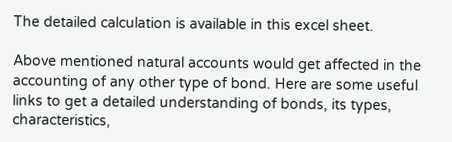The detailed calculation is available in this excel sheet.

Above mentioned natural accounts would get affected in the accounting of any other type of bond. Here are some useful links to get a detailed understanding of bonds, its types, characteristics,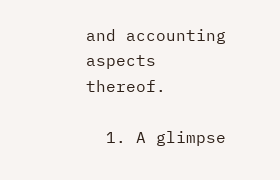and accounting aspects thereof.

  1. A glimpse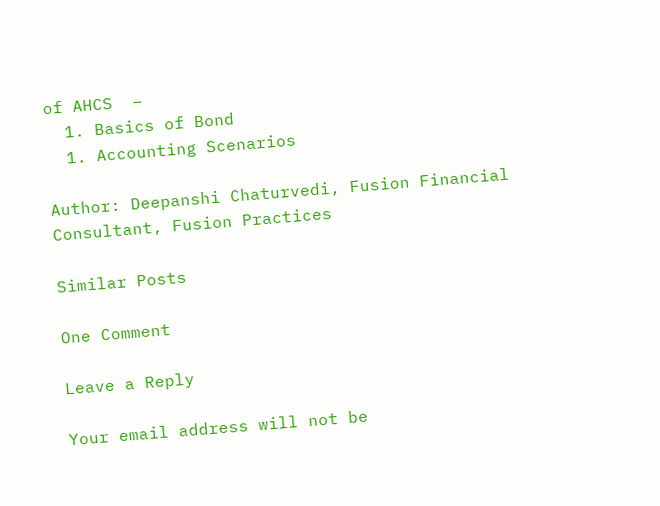of AHCS  –
  1. Basics of Bond
  1. Accounting Scenarios

Author: Deepanshi Chaturvedi, Fusion Financial Consultant, Fusion Practices

Similar Posts

One Comment

Leave a Reply

Your email address will not be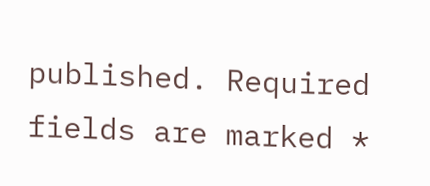published. Required fields are marked *